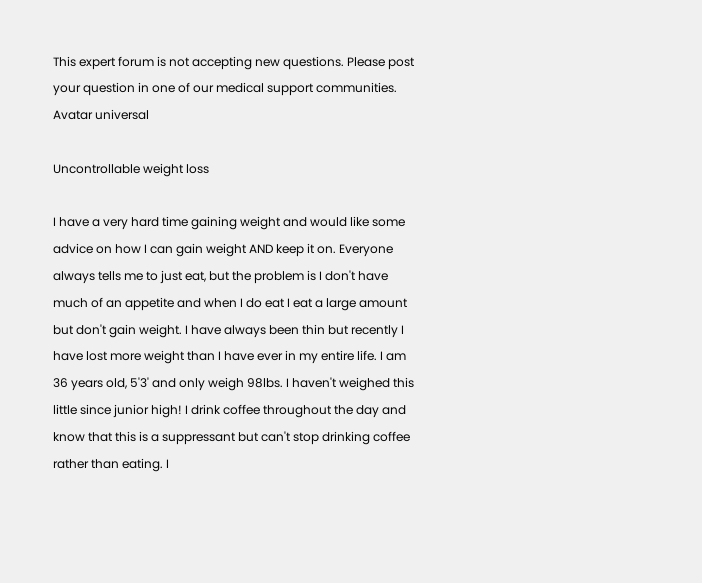This expert forum is not accepting new questions. Please post your question in one of our medical support communities.
Avatar universal

Uncontrollable weight loss

I have a very hard time gaining weight and would like some advice on how I can gain weight AND keep it on. Everyone always tells me to just eat, but the problem is I don't have much of an appetite and when I do eat I eat a large amount but don't gain weight. I have always been thin but recently I have lost more weight than I have ever in my entire life. I am 36 years old, 5'3' and only weigh 98lbs. I haven't weighed this little since junior high! I drink coffee throughout the day and know that this is a suppressant but can't stop drinking coffee rather than eating. I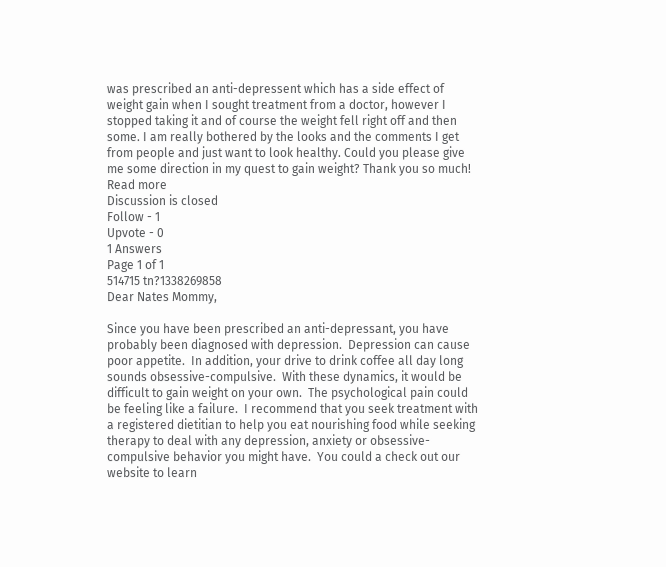was prescribed an anti-depressent which has a side effect of weight gain when I sought treatment from a doctor, however I stopped taking it and of course the weight fell right off and then some. I am really bothered by the looks and the comments I get from people and just want to look healthy. Could you please give me some direction in my quest to gain weight? Thank you so much!
Read more
Discussion is closed
Follow - 1
Upvote - 0
1 Answers
Page 1 of 1
514715 tn?1338269858
Dear Nates Mommy,

Since you have been prescribed an anti-depressant, you have probably been diagnosed with depression.  Depression can cause poor appetite.  In addition, your drive to drink coffee all day long sounds obsessive-compulsive.  With these dynamics, it would be difficult to gain weight on your own.  The psychological pain could be feeling like a failure.  I recommend that you seek treatment with a registered dietitian to help you eat nourishing food while seeking therapy to deal with any depression, anxiety or obsessive-compulsive behavior you might have.  You could a check out our website to learn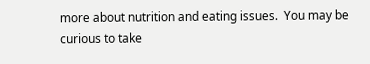more about nutrition and eating issues.  You may be curious to take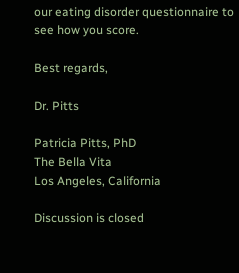our eating disorder questionnaire to see how you score.

Best regards,

Dr. Pitts

Patricia Pitts, PhD
The Bella Vita
Los Angeles, California

Discussion is closed